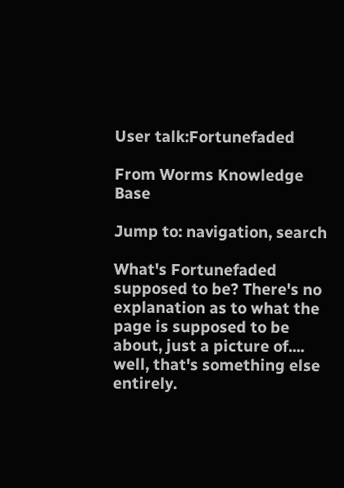User talk:Fortunefaded

From Worms Knowledge Base

Jump to: navigation, search

What's Fortunefaded supposed to be? There's no explanation as to what the page is supposed to be about, just a picture of.... well, that's something else entirely.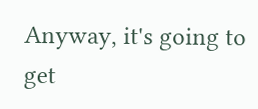Anyway, it's going to get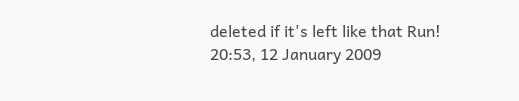deleted if it's left like that Run! 20:53, 12 January 2009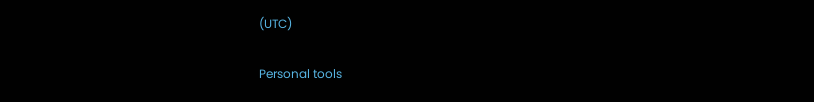(UTC)

Personal tools